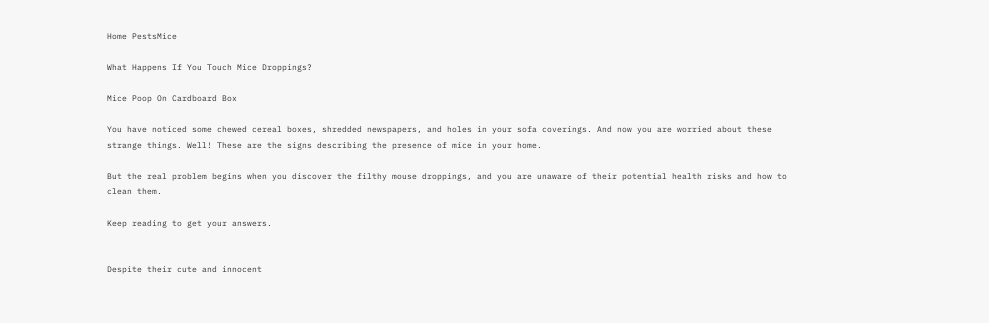Home PestsMice

What Happens If You Touch Mice Droppings?

Mice Poop On Cardboard Box

You have noticed some chewed cereal boxes, shredded newspapers, and holes in your sofa coverings. And now you are worried about these strange things. Well! These are the signs describing the presence of mice in your home.

But the real problem begins when you discover the filthy mouse droppings, and you are unaware of their potential health risks and how to clean them.

Keep reading to get your answers.


Despite their cute and innocent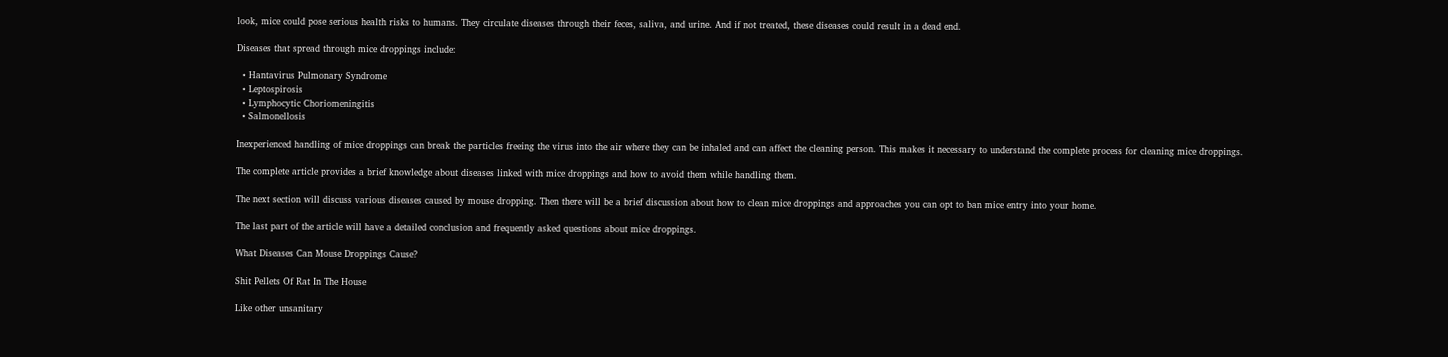look, mice could pose serious health risks to humans. They circulate diseases through their feces, saliva, and urine. And if not treated, these diseases could result in a dead end.

Diseases that spread through mice droppings include:

  • Hantavirus Pulmonary Syndrome
  • Leptospirosis
  • Lymphocytic Choriomeningitis
  • Salmonellosis

Inexperienced handling of mice droppings can break the particles freeing the virus into the air where they can be inhaled and can affect the cleaning person. This makes it necessary to understand the complete process for cleaning mice droppings.

The complete article provides a brief knowledge about diseases linked with mice droppings and how to avoid them while handling them.

The next section will discuss various diseases caused by mouse dropping. Then there will be a brief discussion about how to clean mice droppings and approaches you can opt to ban mice entry into your home.

The last part of the article will have a detailed conclusion and frequently asked questions about mice droppings.

What Diseases Can Mouse Droppings Cause?

Shit Pellets Of Rat In The House

Like other unsanitary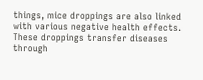things, mice droppings are also linked with various negative health effects. These droppings transfer diseases through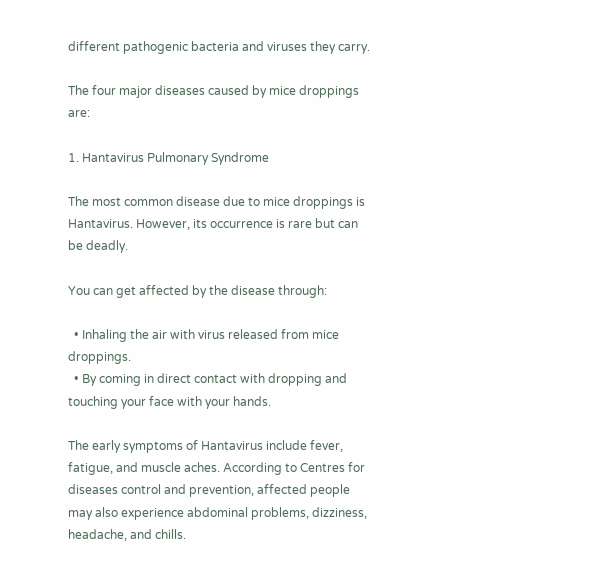different pathogenic bacteria and viruses they carry.

The four major diseases caused by mice droppings are:

1. Hantavirus Pulmonary Syndrome

The most common disease due to mice droppings is Hantavirus. However, its occurrence is rare but can be deadly.

You can get affected by the disease through:

  • Inhaling the air with virus released from mice droppings.
  • By coming in direct contact with dropping and touching your face with your hands.

The early symptoms of Hantavirus include fever, fatigue, and muscle aches. According to Centres for diseases control and prevention, affected people may also experience abdominal problems, dizziness, headache, and chills.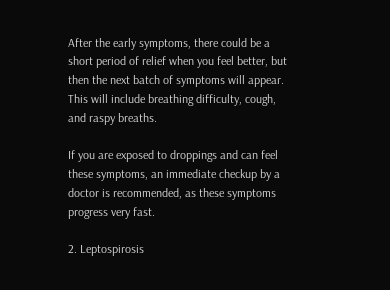After the early symptoms, there could be a short period of relief when you feel better, but then the next batch of symptoms will appear. This will include breathing difficulty, cough, and raspy breaths.

If you are exposed to droppings and can feel these symptoms, an immediate checkup by a doctor is recommended, as these symptoms progress very fast.

2. Leptospirosis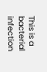This is a bacterial infection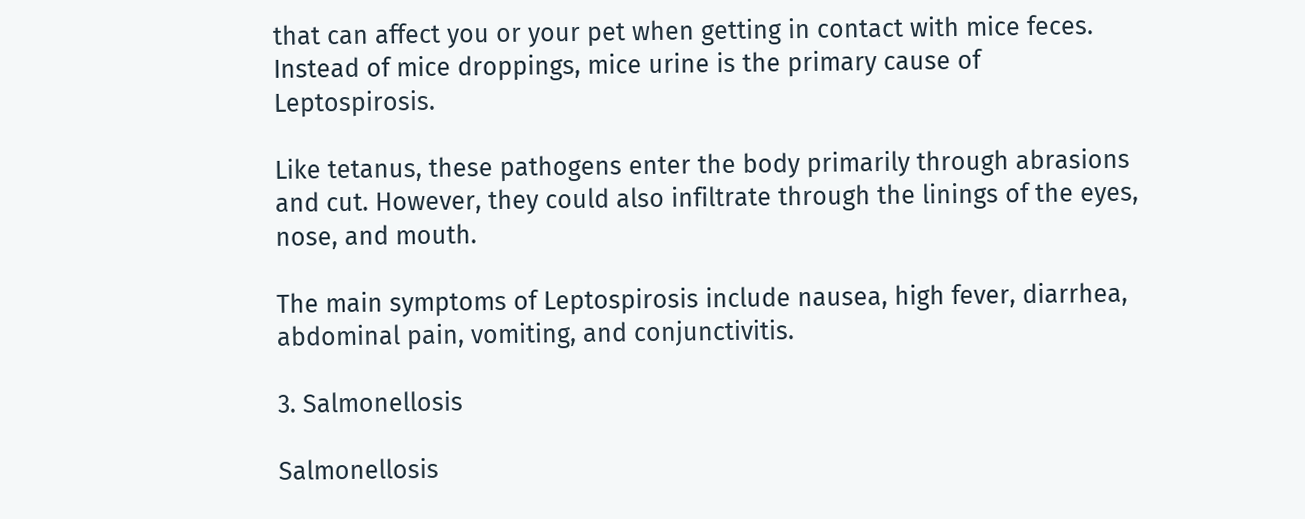that can affect you or your pet when getting in contact with mice feces. Instead of mice droppings, mice urine is the primary cause of Leptospirosis.

Like tetanus, these pathogens enter the body primarily through abrasions and cut. However, they could also infiltrate through the linings of the eyes, nose, and mouth.

The main symptoms of Leptospirosis include nausea, high fever, diarrhea, abdominal pain, vomiting, and conjunctivitis.

3. Salmonellosis

Salmonellosis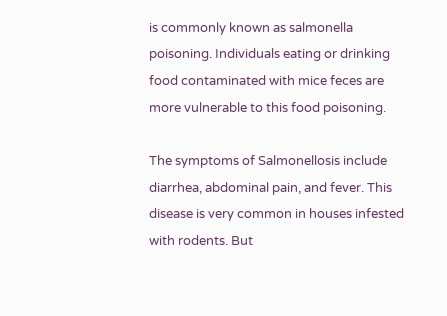is commonly known as salmonella poisoning. Individuals eating or drinking food contaminated with mice feces are more vulnerable to this food poisoning.

The symptoms of Salmonellosis include diarrhea, abdominal pain, and fever. This disease is very common in houses infested with rodents. But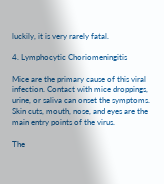luckily, it is very rarely fatal.

4. Lymphocytic Choriomeningitis

Mice are the primary cause of this viral infection. Contact with mice droppings, urine, or saliva can onset the symptoms. Skin cuts, mouth, nose, and eyes are the main entry points of the virus.

The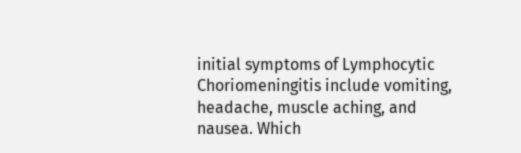initial symptoms of Lymphocytic Choriomeningitis include vomiting, headache, muscle aching, and nausea. Which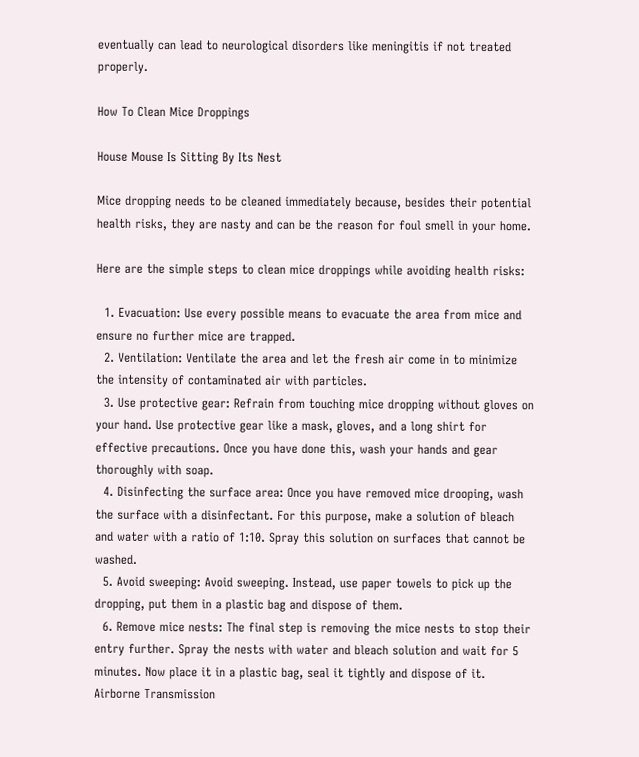eventually can lead to neurological disorders like meningitis if not treated properly.

How To Clean Mice Droppings

House Mouse Is Sitting By Its Nest

Mice dropping needs to be cleaned immediately because, besides their potential health risks, they are nasty and can be the reason for foul smell in your home.

Here are the simple steps to clean mice droppings while avoiding health risks:

  1. Evacuation: Use every possible means to evacuate the area from mice and ensure no further mice are trapped.
  2. Ventilation: Ventilate the area and let the fresh air come in to minimize the intensity of contaminated air with particles.
  3. Use protective gear: Refrain from touching mice dropping without gloves on your hand. Use protective gear like a mask, gloves, and a long shirt for effective precautions. Once you have done this, wash your hands and gear thoroughly with soap.
  4. Disinfecting the surface area: Once you have removed mice drooping, wash the surface with a disinfectant. For this purpose, make a solution of bleach and water with a ratio of 1:10. Spray this solution on surfaces that cannot be washed.
  5. Avoid sweeping: Avoid sweeping. Instead, use paper towels to pick up the dropping, put them in a plastic bag and dispose of them.
  6. Remove mice nests: The final step is removing the mice nests to stop their entry further. Spray the nests with water and bleach solution and wait for 5 minutes. Now place it in a plastic bag, seal it tightly and dispose of it.
Airborne Transmission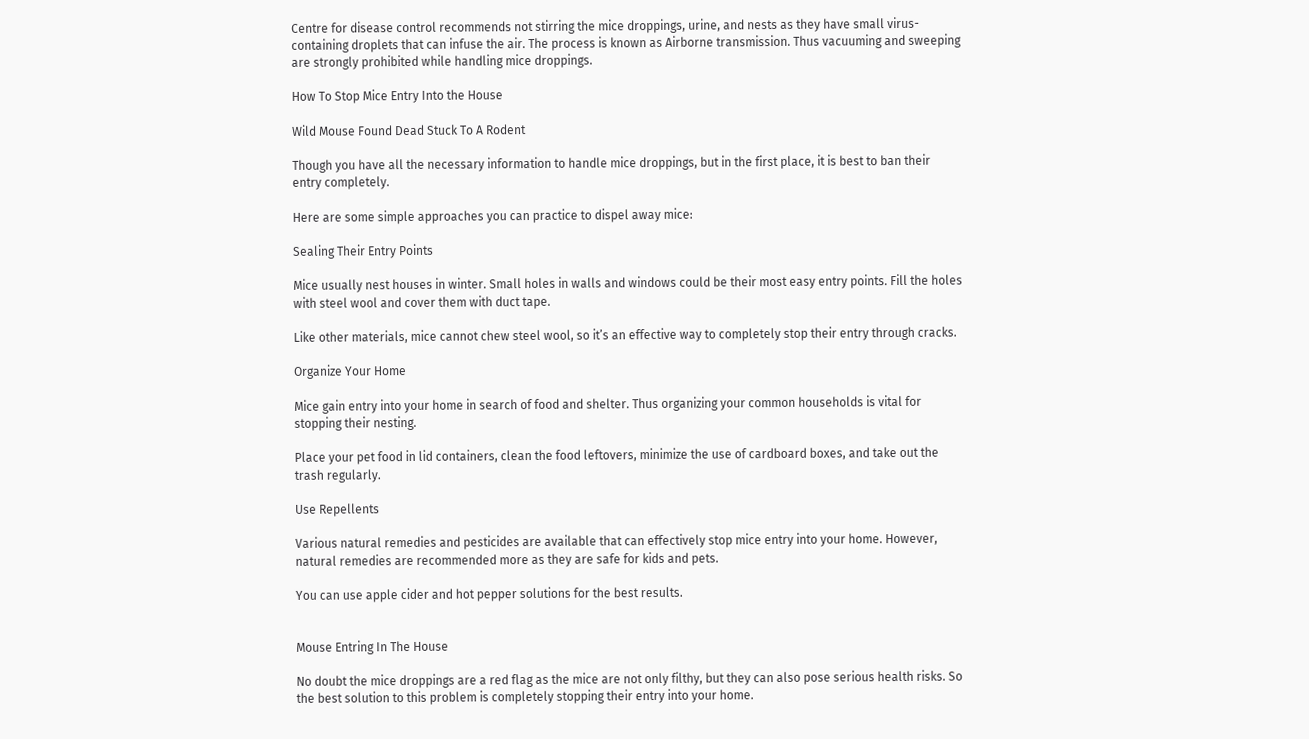Centre for disease control recommends not stirring the mice droppings, urine, and nests as they have small virus-containing droplets that can infuse the air. The process is known as Airborne transmission. Thus vacuuming and sweeping are strongly prohibited while handling mice droppings.

How To Stop Mice Entry Into the House

Wild Mouse Found Dead Stuck To A Rodent

Though you have all the necessary information to handle mice droppings, but in the first place, it is best to ban their entry completely.

Here are some simple approaches you can practice to dispel away mice:

Sealing Their Entry Points

Mice usually nest houses in winter. Small holes in walls and windows could be their most easy entry points. Fill the holes with steel wool and cover them with duct tape.

Like other materials, mice cannot chew steel wool, so it’s an effective way to completely stop their entry through cracks.

Organize Your Home

Mice gain entry into your home in search of food and shelter. Thus organizing your common households is vital for stopping their nesting.

Place your pet food in lid containers, clean the food leftovers, minimize the use of cardboard boxes, and take out the trash regularly.

Use Repellents

Various natural remedies and pesticides are available that can effectively stop mice entry into your home. However, natural remedies are recommended more as they are safe for kids and pets.

You can use apple cider and hot pepper solutions for the best results.


Mouse Entring In The House

No doubt the mice droppings are a red flag as the mice are not only filthy, but they can also pose serious health risks. So the best solution to this problem is completely stopping their entry into your home.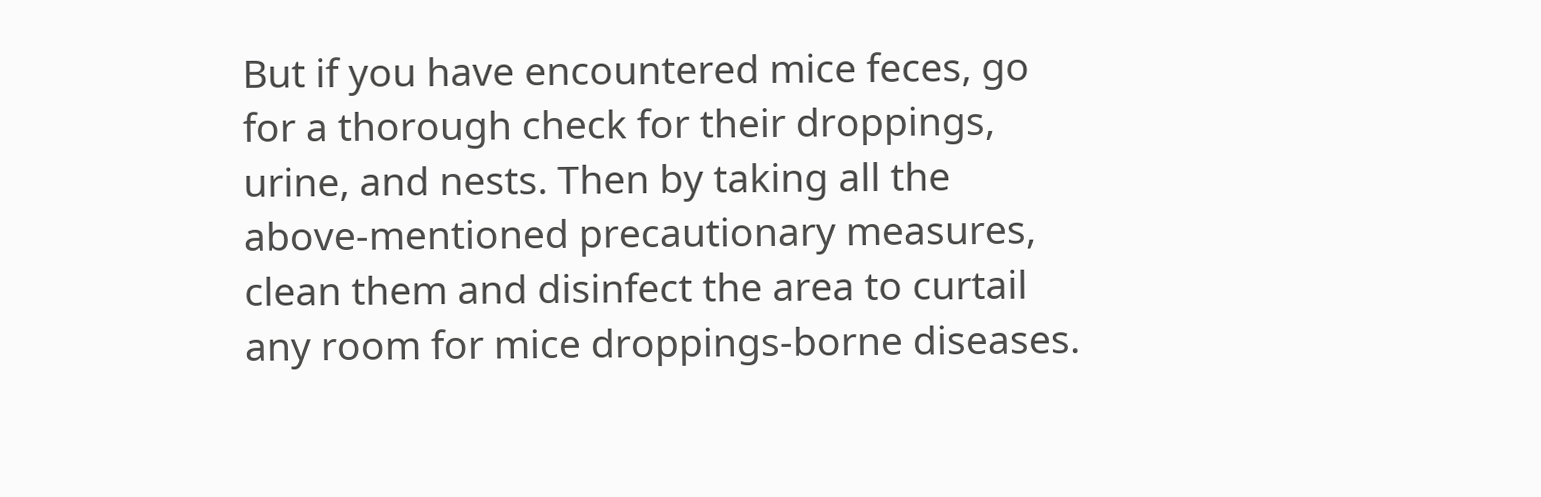But if you have encountered mice feces, go for a thorough check for their droppings, urine, and nests. Then by taking all the above-mentioned precautionary measures, clean them and disinfect the area to curtail any room for mice droppings-borne diseases.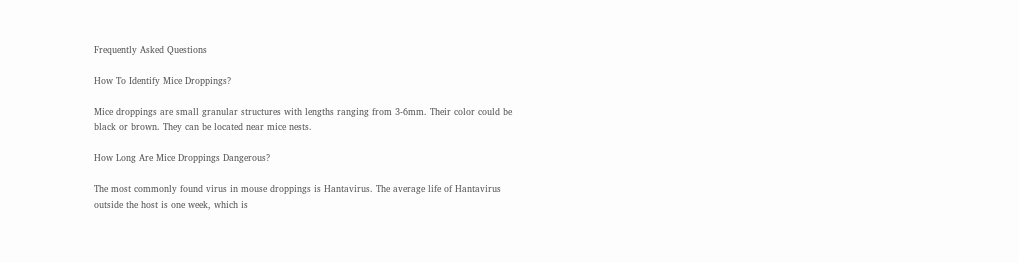Frequently Asked Questions

How To Identify Mice Droppings?

Mice droppings are small granular structures with lengths ranging from 3-6mm. Their color could be black or brown. They can be located near mice nests.

How Long Are Mice Droppings Dangerous?

The most commonly found virus in mouse droppings is Hantavirus. The average life of Hantavirus outside the host is one week, which is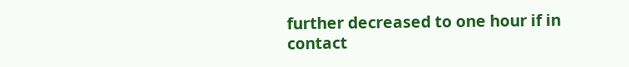further decreased to one hour if in contact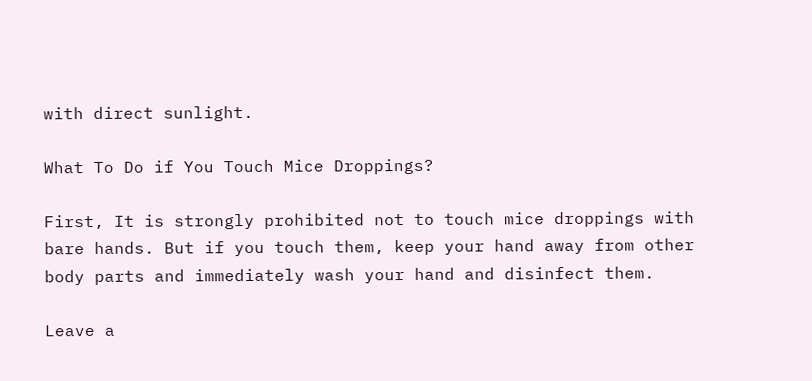with direct sunlight.

What To Do if You Touch Mice Droppings?

First, It is strongly prohibited not to touch mice droppings with bare hands. But if you touch them, keep your hand away from other body parts and immediately wash your hand and disinfect them.

Leave a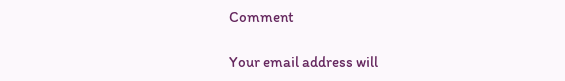Comment

Your email address will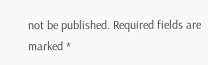not be published. Required fields are marked *